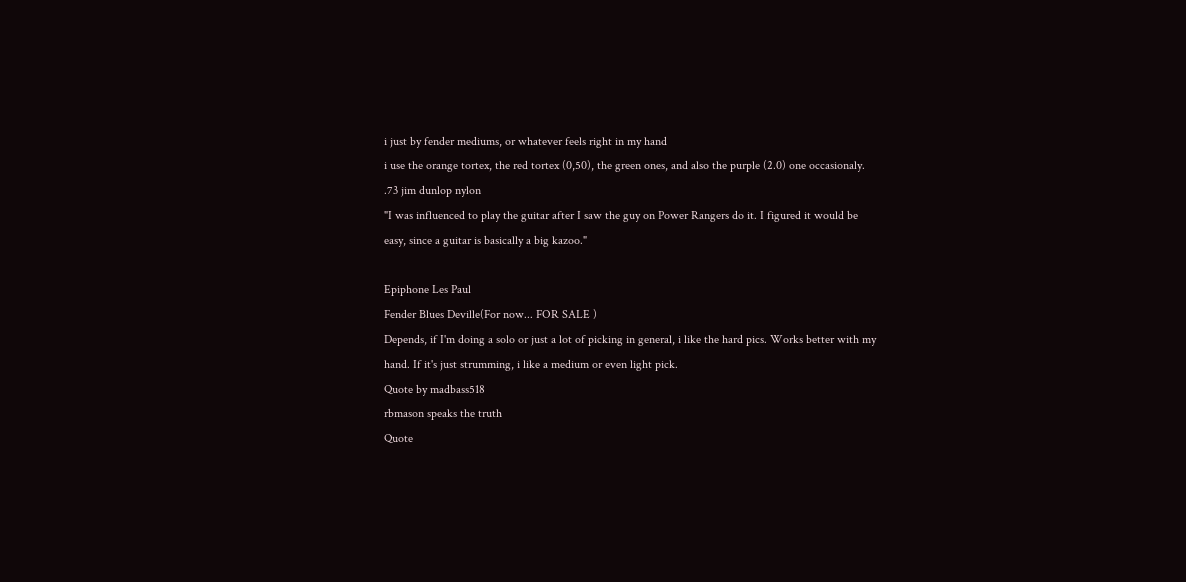i just by fender mediums, or whatever feels right in my hand
i use the orange tortex, the red tortex (0,50), the green ones, and also the purple (2.0) one occasionaly.
.73 jim dunlop nylon
"I was influenced to play the guitar after I saw the guy on Power Rangers do it. I figured it would be easy, since a guitar is basically a big kazoo."

Epiphone Les Paul
Fender Blues Deville(For now... FOR SALE )
Depends, if I'm doing a solo or just a lot of picking in general, i like the hard pics. Works better with my hand. If it's just strumming, i like a medium or even light pick.
Quote by madbass518
rbmason speaks the truth
Quote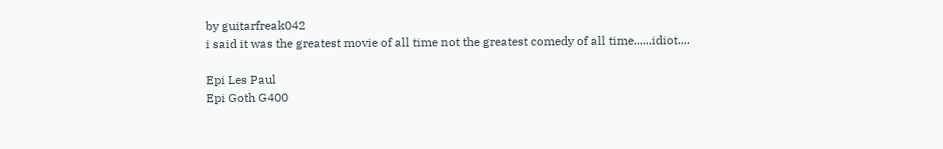by guitarfreak042
i said it was the greatest movie of all time not the greatest comedy of all time......idiot....

Epi Les Paul
Epi Goth G400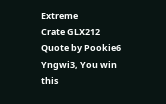Extreme
Crate GLX212
Quote by Pookie6
Yngwi3, You win this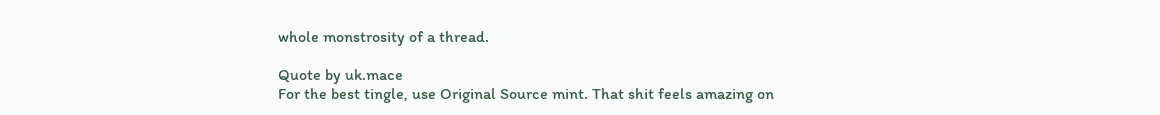whole monstrosity of a thread.

Quote by uk.mace
For the best tingle, use Original Source mint. That shit feels amazing on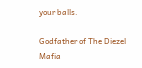your balls.

Godfather of The Diezel Mafia